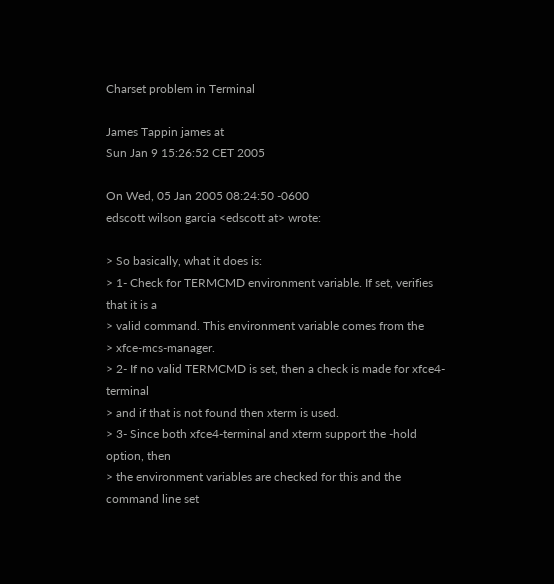Charset problem in Terminal

James Tappin james at
Sun Jan 9 15:26:52 CET 2005

On Wed, 05 Jan 2005 08:24:50 -0600
edscott wilson garcia <edscott at> wrote:

> So basically, what it does is:
> 1- Check for TERMCMD environment variable. If set, verifies that it is a
> valid command. This environment variable comes from the
> xfce-mcs-manager.
> 2- If no valid TERMCMD is set, then a check is made for xfce4-terminal
> and if that is not found then xterm is used.
> 3- Since both xfce4-terminal and xterm support the -hold option, then
> the environment variables are checked for this and the command line set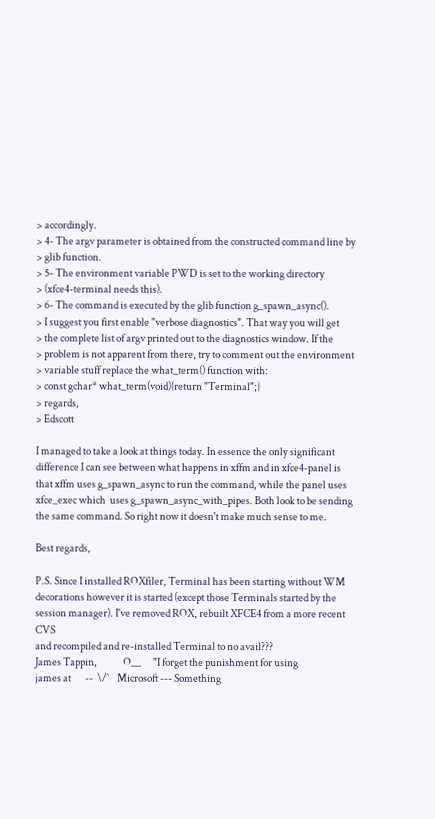> accordingly.
> 4- The argv parameter is obtained from the constructed command line by
> glib function.
> 5- The environment variable PWD is set to the working directory
> (xfce4-terminal needs this).
> 6- The command is executed by the glib function g_spawn_async().
> I suggest you first enable "verbose diagnostics". That way you will get
> the complete list of argv printed out to the diagnostics window. If the
> problem is not apparent from there, try to comment out the environment
> variable stuff replace the what_term() function with:
> const gchar* what_term(void){return "Terminal";}
> regards,
> Edscott

I managed to take a look at things today. In essence the only significant
difference I can see between what happens in xffm and in xfce4-panel is
that xffm uses g_spawn_async to run the command, while the panel uses
xfce_exec which  uses g_spawn_async_with_pipes. Both look to be sending
the same command. So right now it doesn't make much sense to me.

Best regards,

P.S. Since I installed ROXfiler, Terminal has been starting without WM
decorations however it is started (except those Terminals started by the
session manager). I've removed ROX, rebuilt XFCE4 from a more recent CVS
and recompiled and re-installed Terminal to no avail???
James Tappin,             O__      "I forget the punishment for using
james at       --  \/`    Microsoft --- Something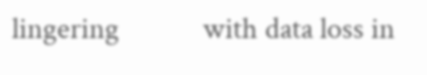lingering            with data loss in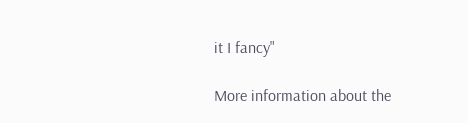it I fancy"

More information about the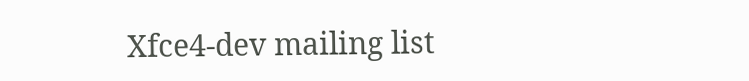Xfce4-dev mailing list